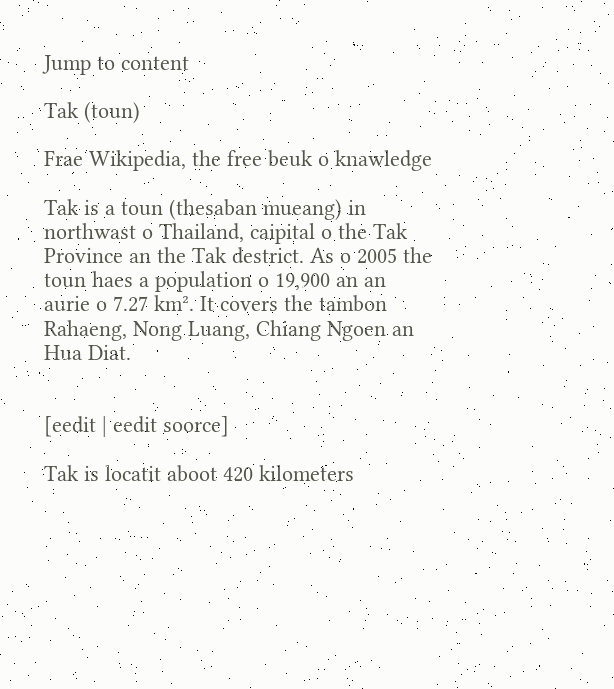Jump to content

Tak (toun)

Frae Wikipedia, the free beuk o knawledge

Tak is a toun (thesaban mueang) in northwast o Thailand, caipital o the Tak Province an the Tak destrict. As o 2005 the toun haes a population o 19,900 an an aurie o 7.27 km². It covers the tambon Rahaeng, Nong Luang, Chiang Ngoen an Hua Diat.


[eedit | eedit soorce]

Tak is locatit aboot 420 kilometers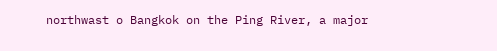northwast o Bangkok on the Ping River, a major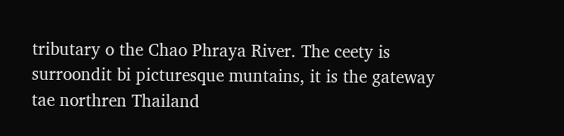tributary o the Chao Phraya River. The ceety is surroondit bi picturesque muntains, it is the gateway tae northren Thailand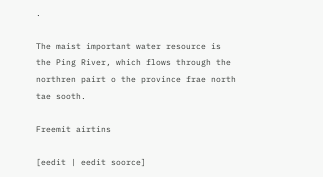.

The maist important water resource is the Ping River, which flows through the northren pairt o the province frae north tae sooth.

Freemit airtins

[eedit | eedit soorce]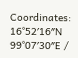Coordinates: 16°52′16″N 99°07′30″E /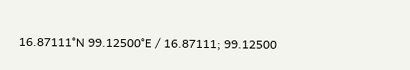16.87111°N 99.12500°E / 16.87111; 99.12500